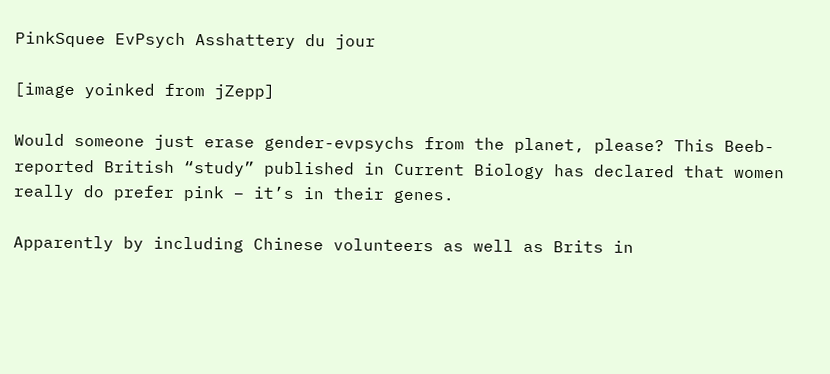PinkSquee EvPsych Asshattery du jour

[image yoinked from jZepp]

Would someone just erase gender-evpsychs from the planet, please? This Beeb-reported British “study” published in Current Biology has declared that women really do prefer pink – it’s in their genes.

Apparently by including Chinese volunteers as well as Brits in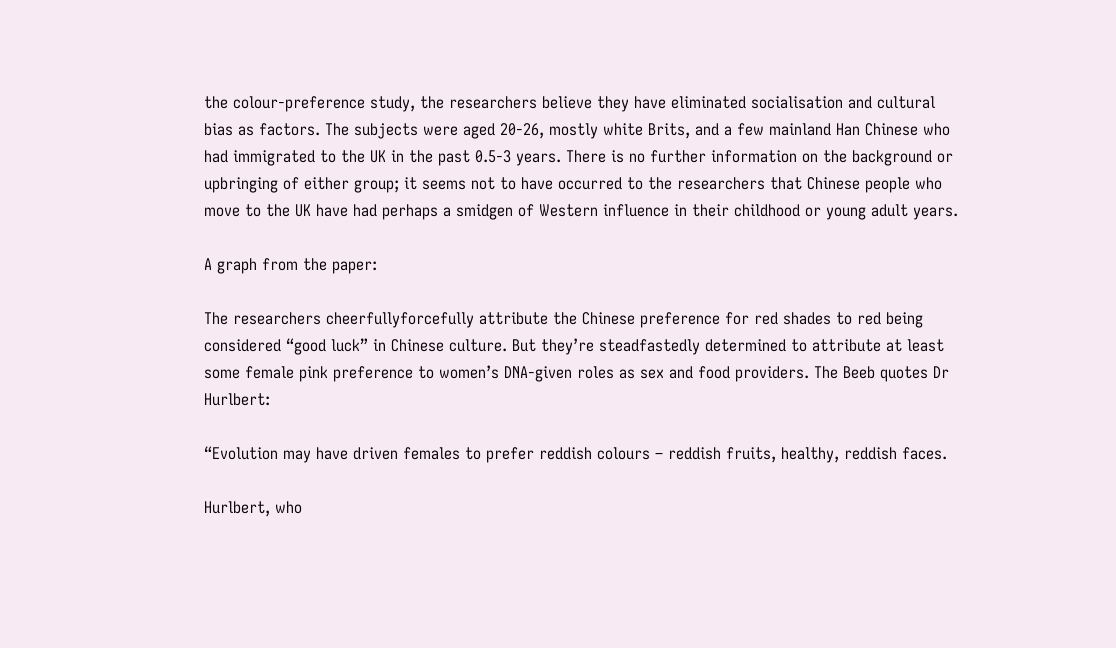the colour-preference study, the researchers believe they have eliminated socialisation and cultural bias as factors. The subjects were aged 20-26, mostly white Brits, and a few mainland Han Chinese who had immigrated to the UK in the past 0.5-3 years. There is no further information on the background or upbringing of either group; it seems not to have occurred to the researchers that Chinese people who move to the UK have had perhaps a smidgen of Western influence in their childhood or young adult years.

A graph from the paper:

The researchers cheerfullyforcefully attribute the Chinese preference for red shades to red being considered “good luck” in Chinese culture. But they’re steadfastedly determined to attribute at least some female pink preference to women’s DNA-given roles as sex and food providers. The Beeb quotes Dr Hurlbert:

“Evolution may have driven females to prefer reddish colours – reddish fruits, healthy, reddish faces.

Hurlbert, who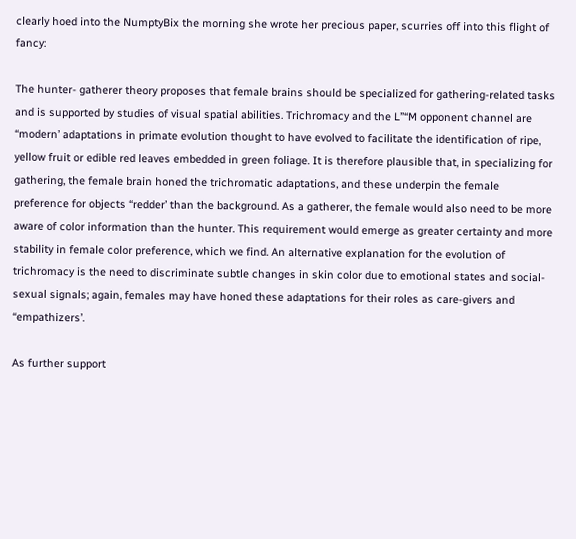clearly hoed into the NumptyBix the morning she wrote her precious paper, scurries off into this flight of fancy:

The hunter- gatherer theory proposes that female brains should be specialized for gathering-related tasks and is supported by studies of visual spatial abilities. Trichromacy and the L”“M opponent channel are “modern’ adaptations in primate evolution thought to have evolved to facilitate the identification of ripe, yellow fruit or edible red leaves embedded in green foliage. It is therefore plausible that, in specializing for gathering, the female brain honed the trichromatic adaptations, and these underpin the female preference for objects “redder’ than the background. As a gatherer, the female would also need to be more aware of color information than the hunter. This requirement would emerge as greater certainty and more stability in female color preference, which we find. An alternative explanation for the evolution of trichromacy is the need to discriminate subtle changes in skin color due to emotional states and social-sexual signals; again, females may have honed these adaptations for their roles as care-givers and “empathizers’.

As further support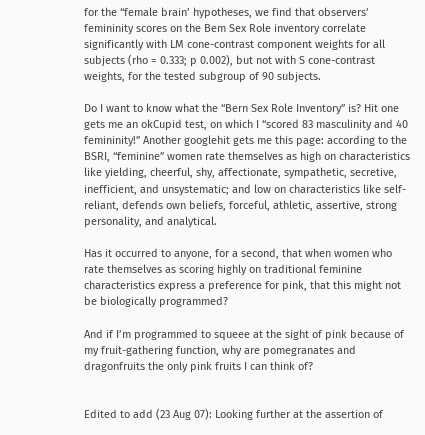for the “female brain’ hypotheses, we find that observers’ femininity scores on the Bem Sex Role inventory correlate significantly with LM cone-contrast component weights for all subjects (rho = 0.333; p 0.002), but not with S cone-contrast weights, for the tested subgroup of 90 subjects.

Do I want to know what the “Bern Sex Role Inventory” is? Hit one gets me an okCupid test, on which I “scored 83 masculinity and 40 femininity!” Another googlehit gets me this page: according to the BSRI, “feminine” women rate themselves as high on characteristics like yielding, cheerful, shy, affectionate, sympathetic, secretive, inefficient, and unsystematic; and low on characteristics like self-reliant, defends own beliefs, forceful, athletic, assertive, strong personality, and analytical.

Has it occurred to anyone, for a second, that when women who rate themselves as scoring highly on traditional feminine characteristics express a preference for pink, that this might not be biologically programmed?

And if I’m programmed to squeee at the sight of pink because of my fruit-gathering function, why are pomegranates and dragonfruits the only pink fruits I can think of?


Edited to add (23 Aug 07): Looking further at the assertion of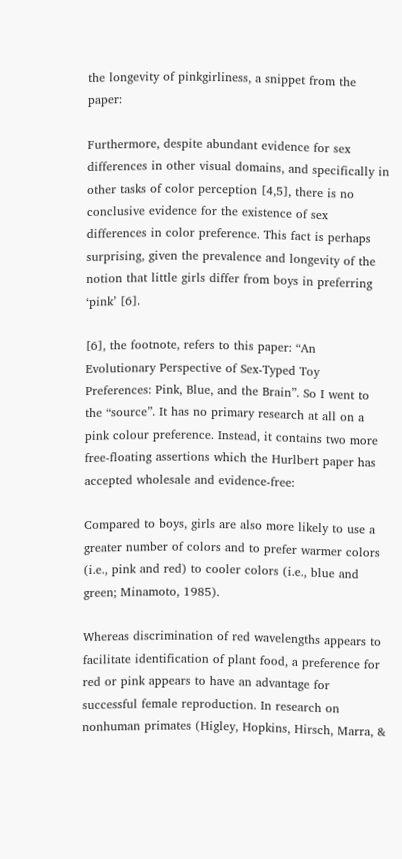the longevity of pinkgirliness, a snippet from the paper:

Furthermore, despite abundant evidence for sex differences in other visual domains, and specifically in other tasks of color perception [4,5], there is no conclusive evidence for the existence of sex differences in color preference. This fact is perhaps surprising, given the prevalence and longevity of the notion that little girls differ from boys in preferring ‘pink’ [6].

[6], the footnote, refers to this paper: “An Evolutionary Perspective of Sex-Typed Toy Preferences: Pink, Blue, and the Brain”. So I went to the “source”. It has no primary research at all on a pink colour preference. Instead, it contains two more free-floating assertions which the Hurlbert paper has accepted wholesale and evidence-free:

Compared to boys, girls are also more likely to use a greater number of colors and to prefer warmer colors (i.e., pink and red) to cooler colors (i.e., blue and green; Minamoto, 1985).

Whereas discrimination of red wavelengths appears to facilitate identification of plant food, a preference for red or pink appears to have an advantage for successful female reproduction. In research on nonhuman primates (Higley, Hopkins, Hirsch, Marra, &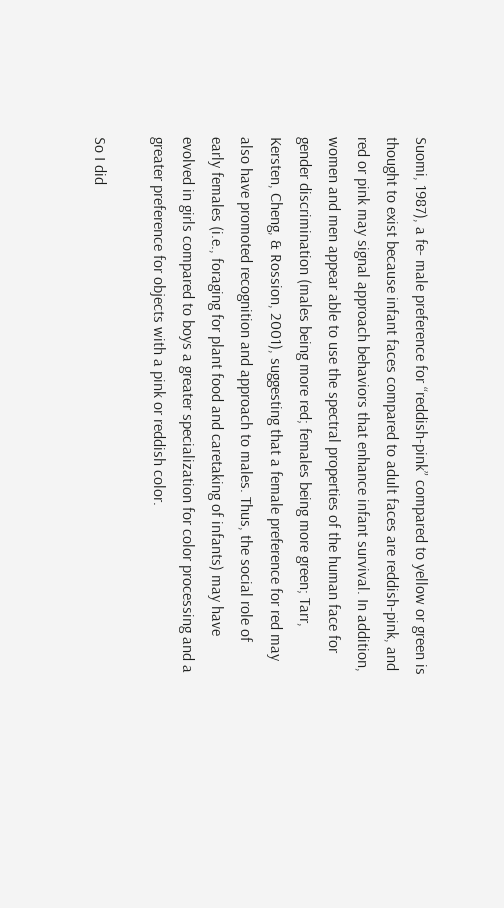Suomi, 1987), a fe- male preference for “reddish-pink” compared to yellow or green is thought to exist because infant faces compared to adult faces are reddish-pink, and red or pink may signal approach behaviors that enhance infant survival. In addition, women and men appear able to use the spectral properties of the human face for gender discrimination (males being more red; females being more green; Tarr, Kersten, Cheng, & Rossion, 2001), suggesting that a female preference for red may also have promoted recognition and approach to males. Thus, the social role of early females (i.e., foraging for plant food and caretaking of infants) may have evolved in girls compared to boys a greater specialization for color processing and a greater preference for objects with a pink or reddish color.

So I did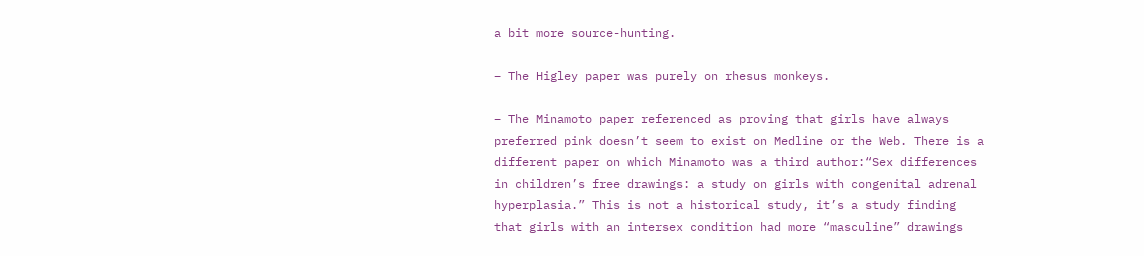a bit more source-hunting.

– The Higley paper was purely on rhesus monkeys.

– The Minamoto paper referenced as proving that girls have always preferred pink doesn’t seem to exist on Medline or the Web. There is a different paper on which Minamoto was a third author:“Sex differences in children’s free drawings: a study on girls with congenital adrenal hyperplasia.” This is not a historical study, it’s a study finding that girls with an intersex condition had more “masculine” drawings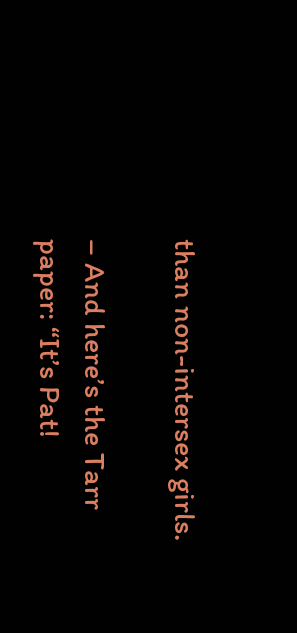than non-intersex girls.

– And here’s the Tarr paper: “It’s Pat!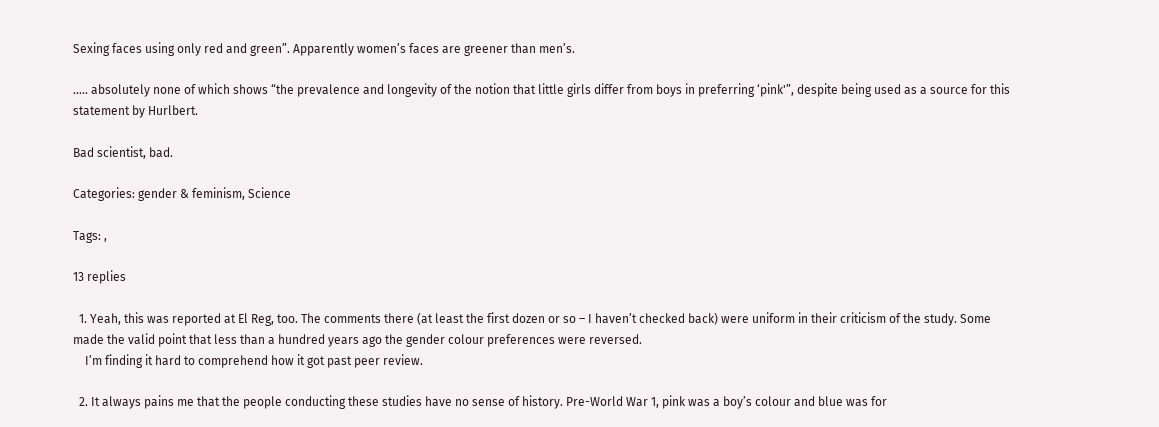Sexing faces using only red and green”. Apparently women’s faces are greener than men’s.

….. absolutely none of which shows “the prevalence and longevity of the notion that little girls differ from boys in preferring ‘pink'”, despite being used as a source for this statement by Hurlbert.

Bad scientist, bad.

Categories: gender & feminism, Science

Tags: ,

13 replies

  1. Yeah, this was reported at El Reg, too. The comments there (at least the first dozen or so – I haven’t checked back) were uniform in their criticism of the study. Some made the valid point that less than a hundred years ago the gender colour preferences were reversed.
    I’m finding it hard to comprehend how it got past peer review.

  2. It always pains me that the people conducting these studies have no sense of history. Pre-World War 1, pink was a boy’s colour and blue was for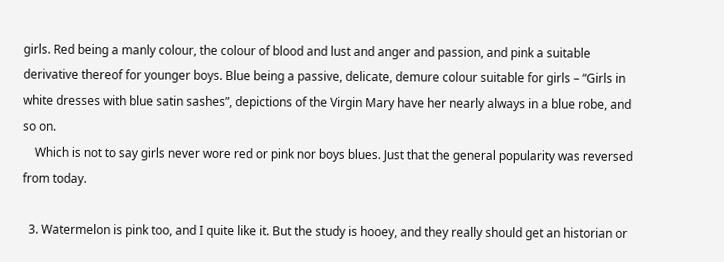girls. Red being a manly colour, the colour of blood and lust and anger and passion, and pink a suitable derivative thereof for younger boys. Blue being a passive, delicate, demure colour suitable for girls – “Girls in white dresses with blue satin sashes”, depictions of the Virgin Mary have her nearly always in a blue robe, and so on.
    Which is not to say girls never wore red or pink nor boys blues. Just that the general popularity was reversed from today.

  3. Watermelon is pink too, and I quite like it. But the study is hooey, and they really should get an historian or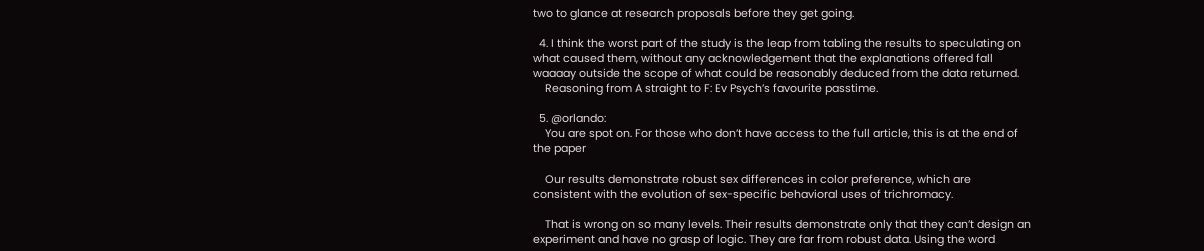two to glance at research proposals before they get going.

  4. I think the worst part of the study is the leap from tabling the results to speculating on what caused them, without any acknowledgement that the explanations offered fall waaaay outside the scope of what could be reasonably deduced from the data returned.
    Reasoning from A straight to F: Ev Psych’s favourite passtime.

  5. @orlando:
    You are spot on. For those who don’t have access to the full article, this is at the end of the paper

    Our results demonstrate robust sex differences in color preference, which are consistent with the evolution of sex-specific behavioral uses of trichromacy.

    That is wrong on so many levels. Their results demonstrate only that they can’t design an experiment and have no grasp of logic. They are far from robust data. Using the word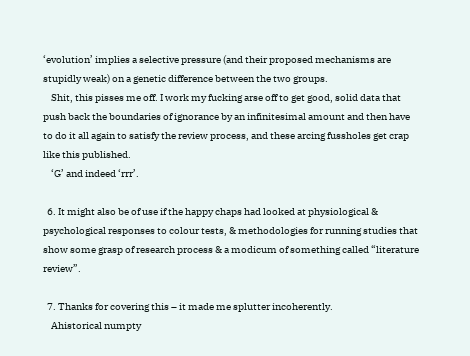‘evolution’ implies a selective pressure (and their proposed mechanisms are stupidly weak) on a genetic difference between the two groups.
    Shit, this pisses me off. I work my fucking arse off to get good, solid data that push back the boundaries of ignorance by an infinitesimal amount and then have to do it all again to satisfy the review process, and these arcing fussholes get crap like this published.
    ‘G’ and indeed ‘rrr’.

  6. It might also be of use if the happy chaps had looked at physiological & psychological responses to colour tests, & methodologies for running studies that show some grasp of research process & a modicum of something called “literature review”.

  7. Thanks for covering this – it made me splutter incoherently.
    Ahistorical numpty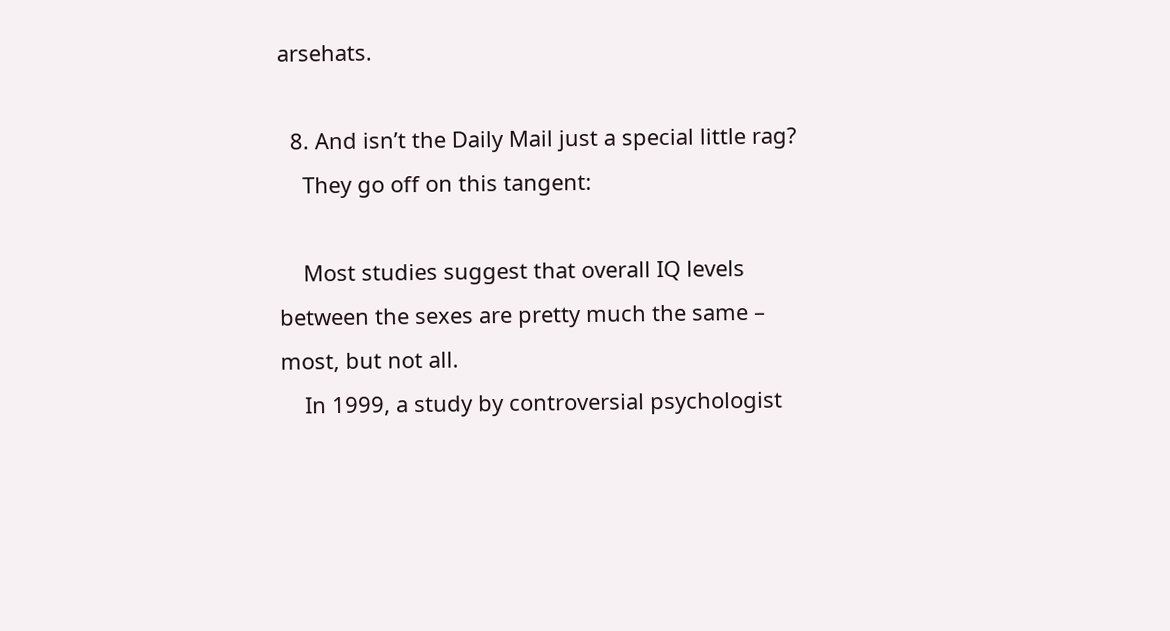arsehats.

  8. And isn’t the Daily Mail just a special little rag?
    They go off on this tangent:

    Most studies suggest that overall IQ levels between the sexes are pretty much the same – most, but not all.
    In 1999, a study by controversial psychologist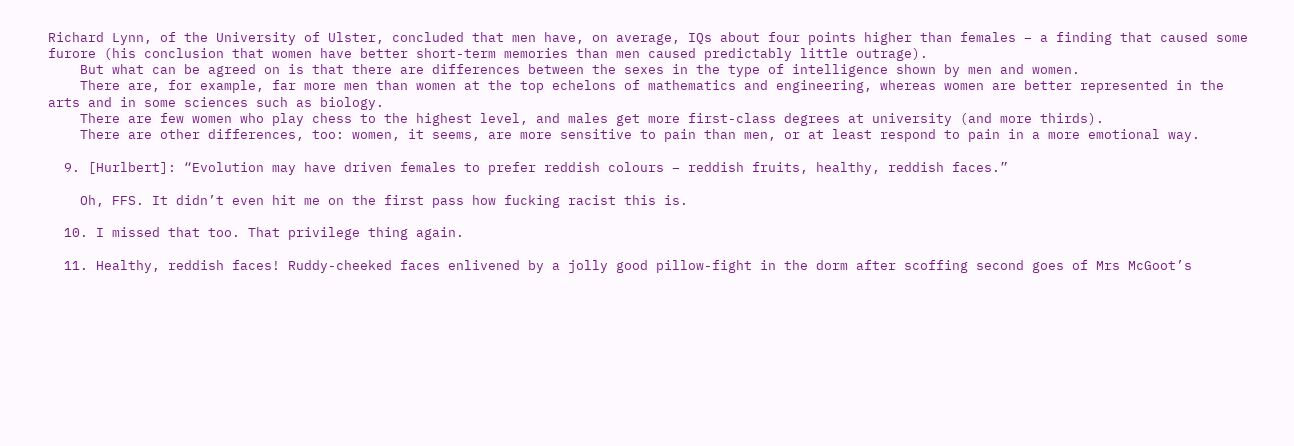Richard Lynn, of the University of Ulster, concluded that men have, on average, IQs about four points higher than females – a finding that caused some furore (his conclusion that women have better short-term memories than men caused predictably little outrage).
    But what can be agreed on is that there are differences between the sexes in the type of intelligence shown by men and women.
    There are, for example, far more men than women at the top echelons of mathematics and engineering, whereas women are better represented in the arts and in some sciences such as biology.
    There are few women who play chess to the highest level, and males get more first-class degrees at university (and more thirds).
    There are other differences, too: women, it seems, are more sensitive to pain than men, or at least respond to pain in a more emotional way.

  9. [Hurlbert]: “Evolution may have driven females to prefer reddish colours – reddish fruits, healthy, reddish faces.”

    Oh, FFS. It didn’t even hit me on the first pass how fucking racist this is.

  10. I missed that too. That privilege thing again.

  11. Healthy, reddish faces! Ruddy-cheeked faces enlivened by a jolly good pillow-fight in the dorm after scoffing second goes of Mrs McGoot’s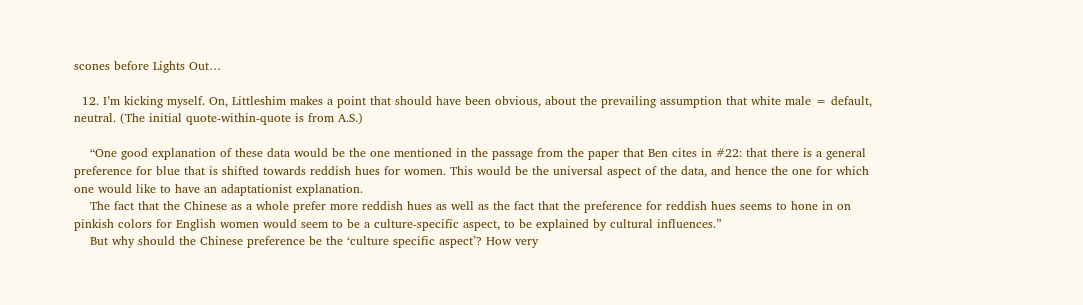scones before Lights Out…

  12. I’m kicking myself. On, Littleshim makes a point that should have been obvious, about the prevailing assumption that white male = default, neutral. (The initial quote-within-quote is from A.S.)

    “One good explanation of these data would be the one mentioned in the passage from the paper that Ben cites in #22: that there is a general preference for blue that is shifted towards reddish hues for women. This would be the universal aspect of the data, and hence the one for which one would like to have an adaptationist explanation.
    The fact that the Chinese as a whole prefer more reddish hues as well as the fact that the preference for reddish hues seems to hone in on pinkish colors for English women would seem to be a culture-specific aspect, to be explained by cultural influences.”
    But why should the Chinese preference be the ‘culture specific aspect’? How very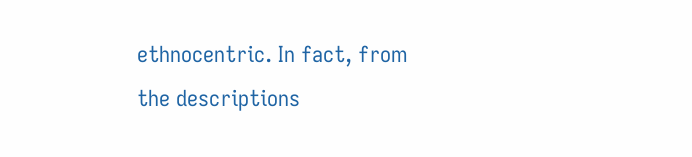ethnocentric. In fact, from the descriptions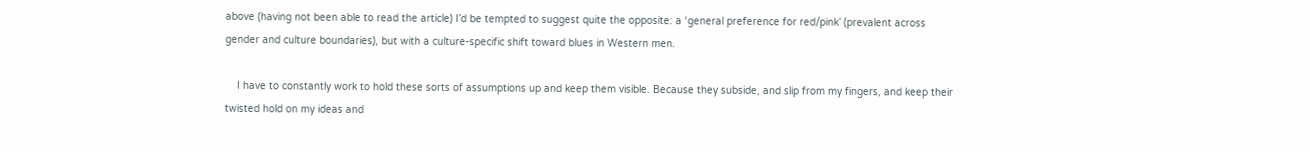above (having not been able to read the article) I’d be tempted to suggest quite the opposite: a ‘general preference for red/pink’ (prevalent across gender and culture boundaries), but with a culture-specific shift toward blues in Western men.

    I have to constantly work to hold these sorts of assumptions up and keep them visible. Because they subside, and slip from my fingers, and keep their twisted hold on my ideas and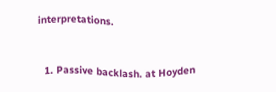interpretations.


  1. Passive backlash. at Hoyden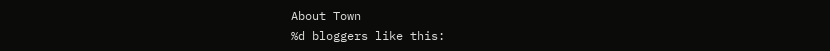About Town
%d bloggers like this: